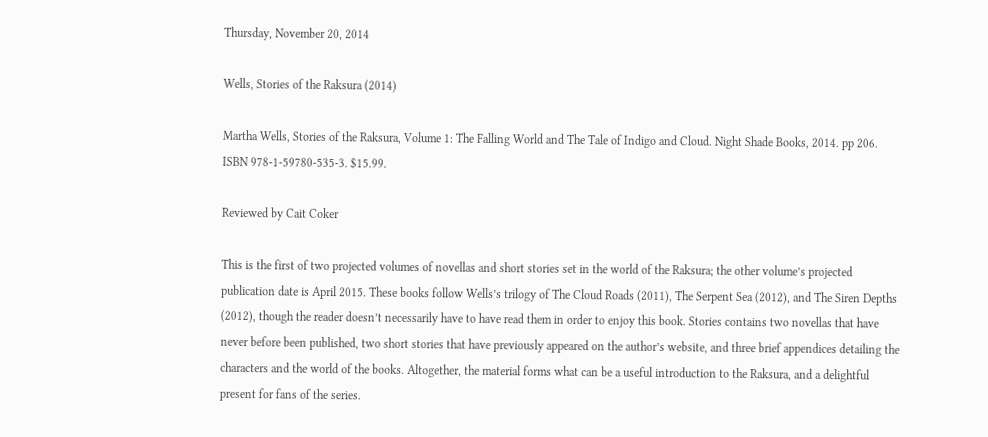Thursday, November 20, 2014

Wells, Stories of the Raksura (2014)

Martha Wells, Stories of the Raksura, Volume 1: The Falling World and The Tale of Indigo and Cloud. Night Shade Books, 2014. pp 206. ISBN 978-1-59780-535-3. $15.99.

Reviewed by Cait Coker

This is the first of two projected volumes of novellas and short stories set in the world of the Raksura; the other volume’s projected publication date is April 2015. These books follow Wells’s trilogy of The Cloud Roads (2011), The Serpent Sea (2012), and The Siren Depths (2012), though the reader doesn’t necessarily have to have read them in order to enjoy this book. Stories contains two novellas that have never before been published, two short stories that have previously appeared on the author’s website, and three brief appendices detailing the characters and the world of the books. Altogether, the material forms what can be a useful introduction to the Raksura, and a delightful present for fans of the series.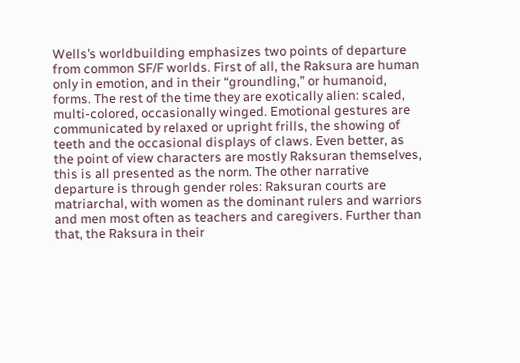Wells’s worldbuilding emphasizes two points of departure from common SF/F worlds. First of all, the Raksura are human only in emotion, and in their “groundling,” or humanoid, forms. The rest of the time they are exotically alien: scaled, multi-colored, occasionally winged. Emotional gestures are communicated by relaxed or upright frills, the showing of teeth and the occasional displays of claws. Even better, as the point of view characters are mostly Raksuran themselves, this is all presented as the norm. The other narrative departure is through gender roles: Raksuran courts are matriarchal, with women as the dominant rulers and warriors and men most often as teachers and caregivers. Further than that, the Raksura in their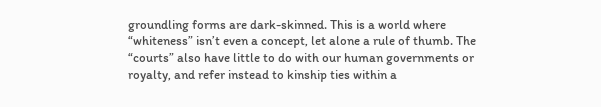groundling forms are dark-skinned. This is a world where “whiteness” isn’t even a concept, let alone a rule of thumb. The “courts” also have little to do with our human governments or royalty, and refer instead to kinship ties within a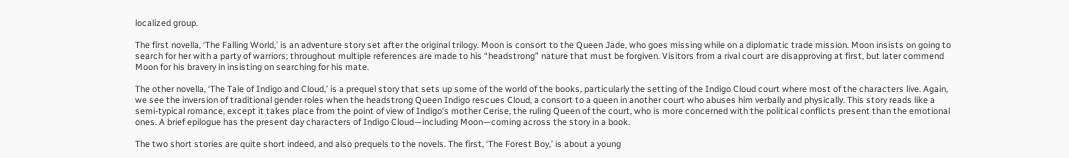localized group.

The first novella, ‘The Falling World,’ is an adventure story set after the original trilogy. Moon is consort to the Queen Jade, who goes missing while on a diplomatic trade mission. Moon insists on going to search for her with a party of warriors; throughout multiple references are made to his “headstrong” nature that must be forgiven. Visitors from a rival court are disapproving at first, but later commend Moon for his bravery in insisting on searching for his mate.

The other novella, ‘The Tale of Indigo and Cloud,’ is a prequel story that sets up some of the world of the books, particularly the setting of the Indigo Cloud court where most of the characters live. Again, we see the inversion of traditional gender roles when the headstrong Queen Indigo rescues Cloud, a consort to a queen in another court who abuses him verbally and physically. This story reads like a semi-typical romance, except it takes place from the point of view of Indigo’s mother Cerise, the ruling Queen of the court, who is more concerned with the political conflicts present than the emotional ones. A brief epilogue has the present day characters of Indigo Cloud—including Moon—coming across the story in a book.

The two short stories are quite short indeed, and also prequels to the novels. The first, ‘The Forest Boy,’ is about a young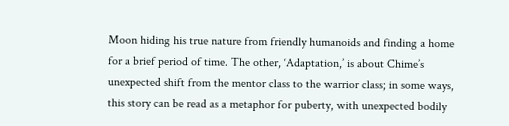Moon hiding his true nature from friendly humanoids and finding a home for a brief period of time. The other, ‘Adaptation,’ is about Chime’s unexpected shift from the mentor class to the warrior class; in some ways, this story can be read as a metaphor for puberty, with unexpected bodily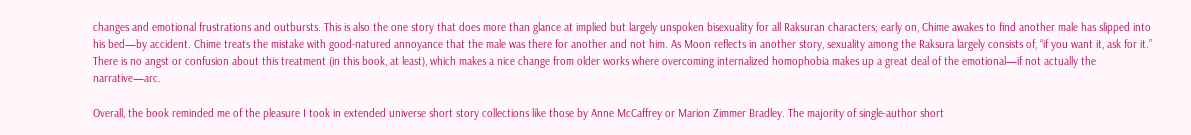changes and emotional frustrations and outbursts. This is also the one story that does more than glance at implied but largely unspoken bisexuality for all Raksuran characters; early on, Chime awakes to find another male has slipped into his bed—by accident. Chime treats the mistake with good-natured annoyance that the male was there for another and not him. As Moon reflects in another story, sexuality among the Raksura largely consists of, “if you want it, ask for it.” There is no angst or confusion about this treatment (in this book, at least), which makes a nice change from older works where overcoming internalized homophobia makes up a great deal of the emotional—if not actually the narrative—arc.

Overall, the book reminded me of the pleasure I took in extended universe short story collections like those by Anne McCaffrey or Marion Zimmer Bradley. The majority of single-author short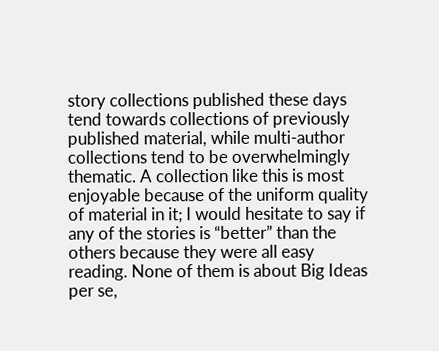story collections published these days tend towards collections of previously published material, while multi-author collections tend to be overwhelmingly thematic. A collection like this is most enjoyable because of the uniform quality of material in it; I would hesitate to say if any of the stories is “better” than the others because they were all easy reading. None of them is about Big Ideas per se,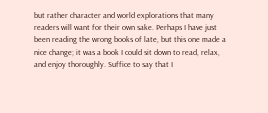but rather character and world explorations that many readers will want for their own sake. Perhaps I have just been reading the wrong books of late, but this one made a nice change; it was a book I could sit down to read, relax, and enjoy thoroughly. Suffice to say that I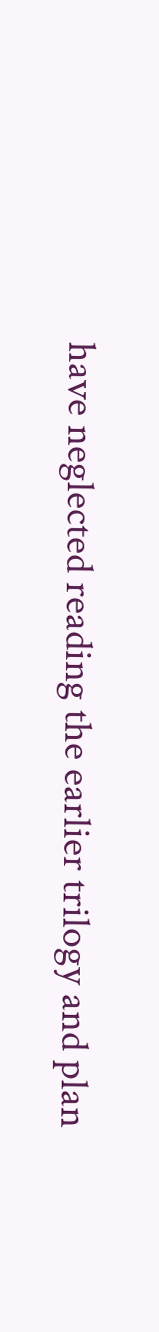have neglected reading the earlier trilogy and plan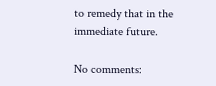to remedy that in the immediate future.

No comments: